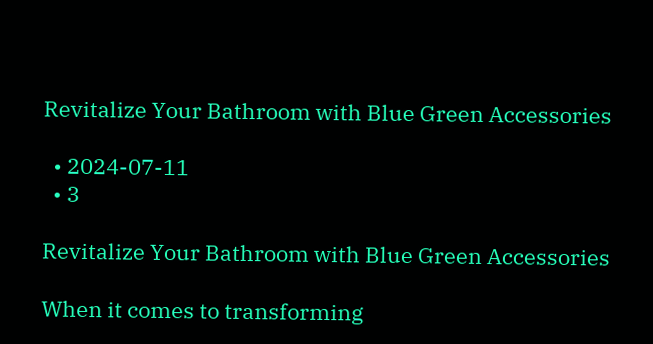Revitalize Your Bathroom with Blue Green Accessories

  • 2024-07-11
  • 3

Revitalize Your Bathroom with Blue Green Accessories

When it comes to transforming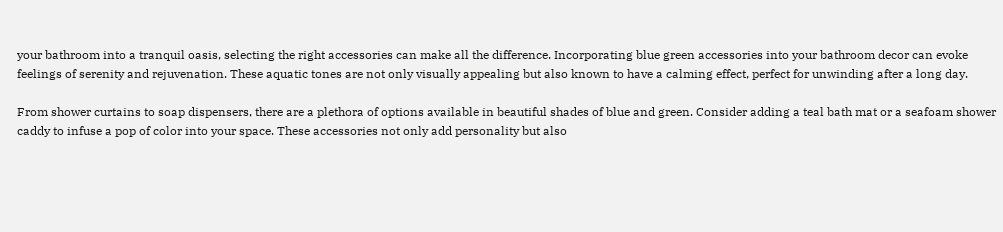your bathroom into a tranquil oasis, selecting the right accessories can make all the difference. Incorporating blue green accessories into your bathroom decor can evoke feelings of serenity and rejuvenation. These aquatic tones are not only visually appealing but also known to have a calming effect, perfect for unwinding after a long day.

From shower curtains to soap dispensers, there are a plethora of options available in beautiful shades of blue and green. Consider adding a teal bath mat or a seafoam shower caddy to infuse a pop of color into your space. These accessories not only add personality but also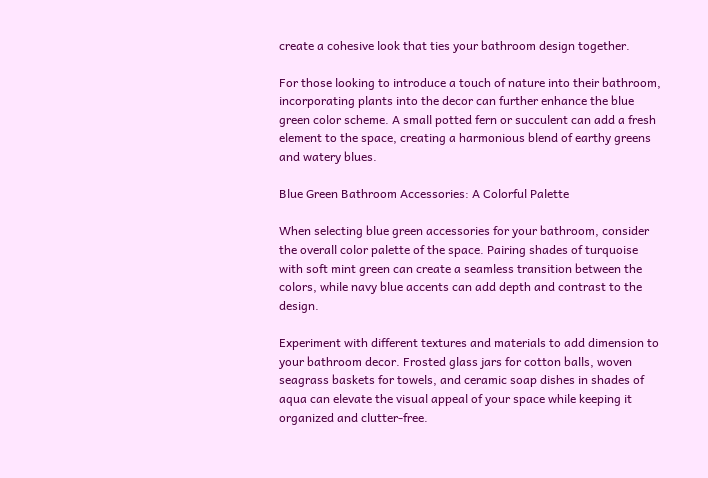create a cohesive look that ties your bathroom design together.

For those looking to introduce a touch of nature into their bathroom, incorporating plants into the decor can further enhance the blue green color scheme. A small potted fern or succulent can add a fresh element to the space, creating a harmonious blend of earthy greens and watery blues.

Blue Green Bathroom Accessories: A Colorful Palette

When selecting blue green accessories for your bathroom, consider the overall color palette of the space. Pairing shades of turquoise with soft mint green can create a seamless transition between the colors, while navy blue accents can add depth and contrast to the design.

Experiment with different textures and materials to add dimension to your bathroom decor. Frosted glass jars for cotton balls, woven seagrass baskets for towels, and ceramic soap dishes in shades of aqua can elevate the visual appeal of your space while keeping it organized and clutter-free.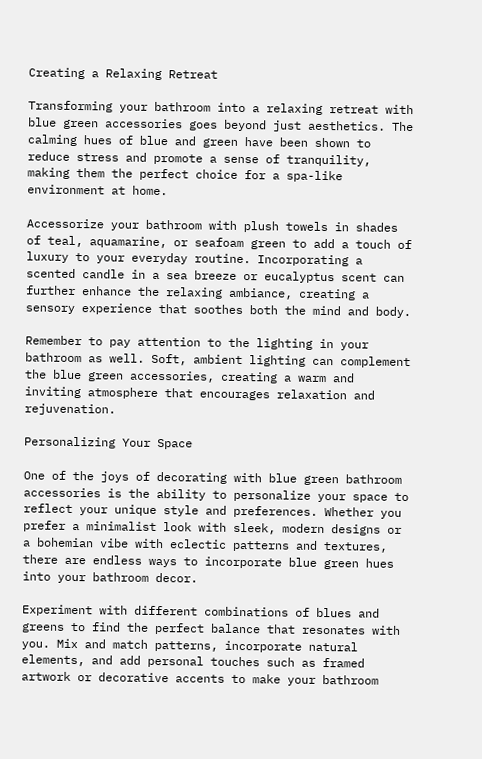Creating a Relaxing Retreat

Transforming your bathroom into a relaxing retreat with blue green accessories goes beyond just aesthetics. The calming hues of blue and green have been shown to reduce stress and promote a sense of tranquility, making them the perfect choice for a spa-like environment at home.

Accessorize your bathroom with plush towels in shades of teal, aquamarine, or seafoam green to add a touch of luxury to your everyday routine. Incorporating a scented candle in a sea breeze or eucalyptus scent can further enhance the relaxing ambiance, creating a sensory experience that soothes both the mind and body.

Remember to pay attention to the lighting in your bathroom as well. Soft, ambient lighting can complement the blue green accessories, creating a warm and inviting atmosphere that encourages relaxation and rejuvenation.

Personalizing Your Space

One of the joys of decorating with blue green bathroom accessories is the ability to personalize your space to reflect your unique style and preferences. Whether you prefer a minimalist look with sleek, modern designs or a bohemian vibe with eclectic patterns and textures, there are endless ways to incorporate blue green hues into your bathroom decor.

Experiment with different combinations of blues and greens to find the perfect balance that resonates with you. Mix and match patterns, incorporate natural elements, and add personal touches such as framed artwork or decorative accents to make your bathroom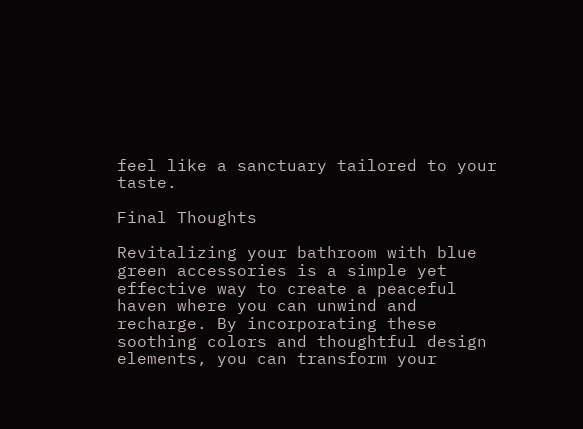feel like a sanctuary tailored to your taste.

Final Thoughts

Revitalizing your bathroom with blue green accessories is a simple yet effective way to create a peaceful haven where you can unwind and recharge. By incorporating these soothing colors and thoughtful design elements, you can transform your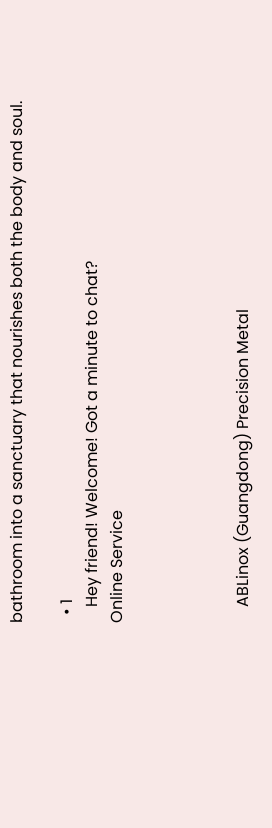bathroom into a sanctuary that nourishes both the body and soul.

  • 1
    Hey friend! Welcome! Got a minute to chat?
Online Service




    ABLinox (Guangdong) Precision Metal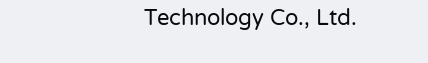Technology Co., Ltd.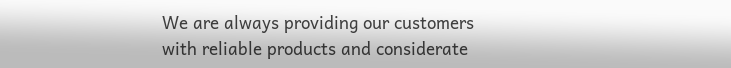We are always providing our customers with reliable products and considerate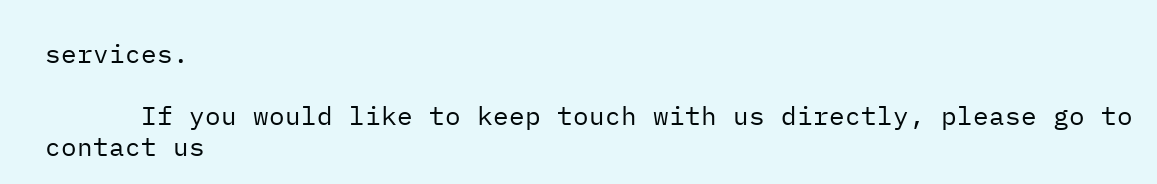services.

      If you would like to keep touch with us directly, please go to contact us